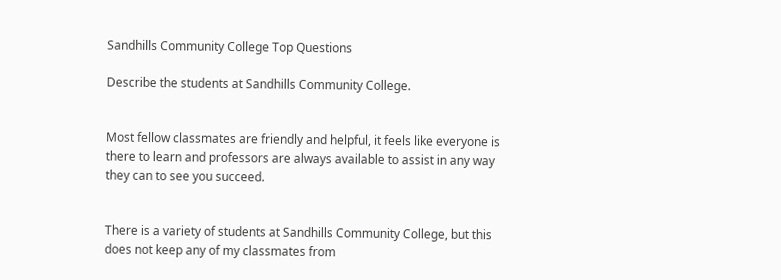Sandhills Community College Top Questions

Describe the students at Sandhills Community College.


Most fellow classmates are friendly and helpful, it feels like everyone is there to learn and professors are always available to assist in any way they can to see you succeed.


There is a variety of students at Sandhills Community College, but this does not keep any of my classmates from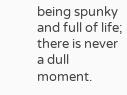being spunky and full of life; there is never a dull moment.